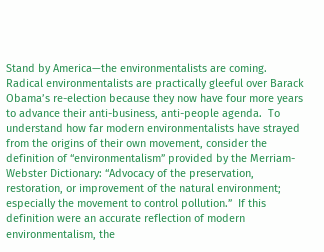Stand by America—the environmentalists are coming.  Radical environmentalists are practically gleeful over Barack Obama’s re-election because they now have four more years to advance their anti-business, anti-people agenda.  To understand how far modern environmentalists have strayed from the origins of their own movement, consider the definition of “environmentalism” provided by the Merriam-Webster Dictionary: “Advocacy of the preservation, restoration, or improvement of the natural environment; especially the movement to control pollution.”  If this definition were an accurate reflection of modern environmentalism, the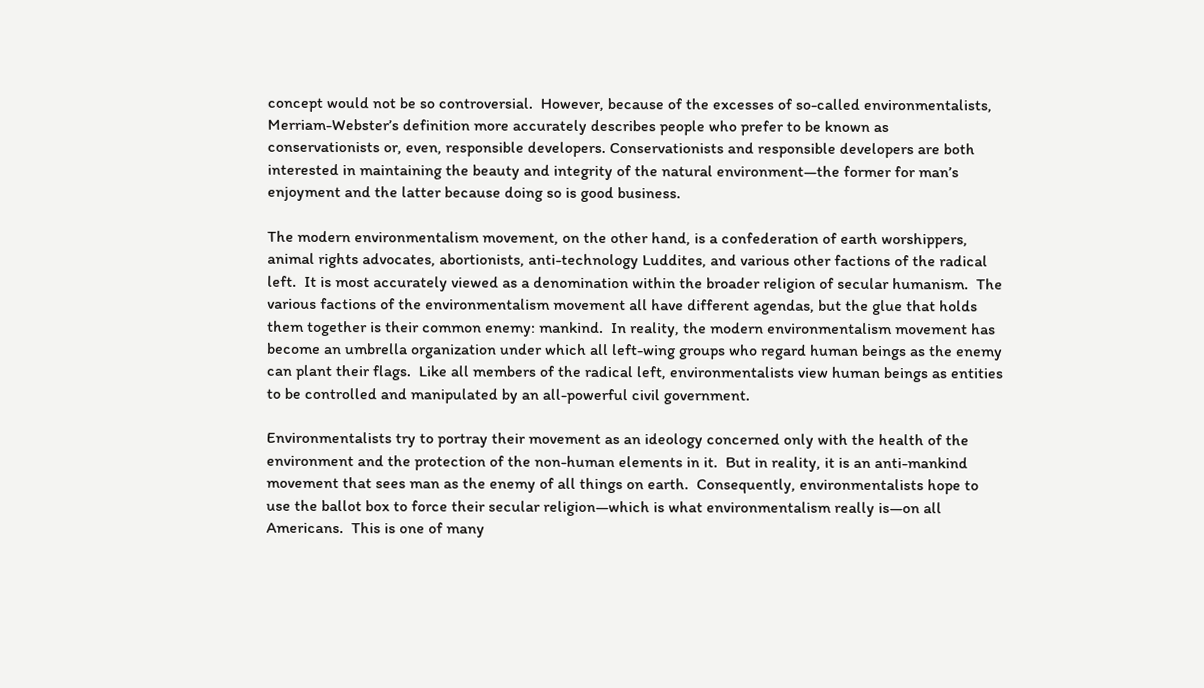concept would not be so controversial.  However, because of the excesses of so-called environmentalists, Merriam-Webster’s definition more accurately describes people who prefer to be known as conservationists or, even, responsible developers. Conservationists and responsible developers are both interested in maintaining the beauty and integrity of the natural environment—the former for man’s enjoyment and the latter because doing so is good business.

The modern environmentalism movement, on the other hand, is a confederation of earth worshippers, animal rights advocates, abortionists, anti-technology Luddites, and various other factions of the radical left.  It is most accurately viewed as a denomination within the broader religion of secular humanism.  The various factions of the environmentalism movement all have different agendas, but the glue that holds them together is their common enemy: mankind.  In reality, the modern environmentalism movement has become an umbrella organization under which all left-wing groups who regard human beings as the enemy can plant their flags.  Like all members of the radical left, environmentalists view human beings as entities to be controlled and manipulated by an all-powerful civil government.

Environmentalists try to portray their movement as an ideology concerned only with the health of the environment and the protection of the non-human elements in it.  But in reality, it is an anti-mankind movement that sees man as the enemy of all things on earth.  Consequently, environmentalists hope to use the ballot box to force their secular religion—which is what environmentalism really is—on all Americans.  This is one of many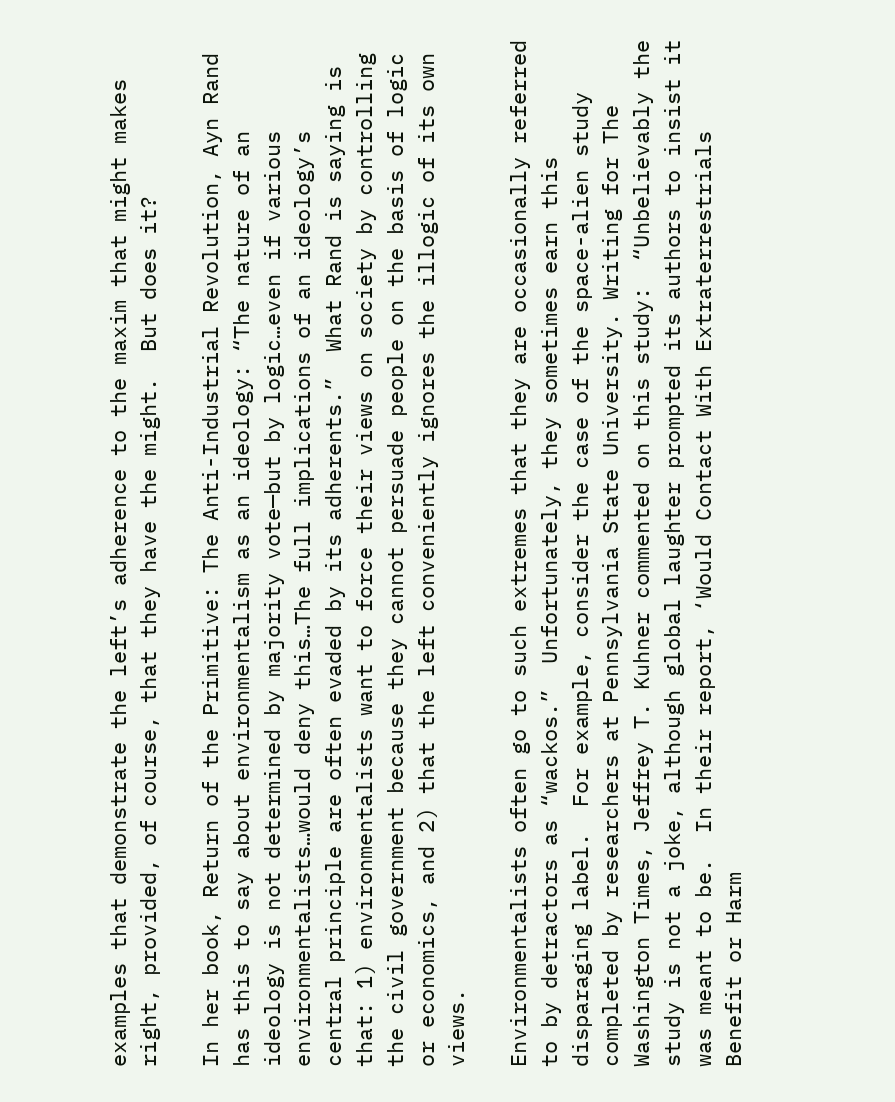examples that demonstrate the left’s adherence to the maxim that might makes right, provided, of course, that they have the might.  But does it?

In her book, Return of the Primitive: The Anti-Industrial Revolution, Ayn Rand has this to say about environmentalism as an ideology: “The nature of an ideology is not determined by majority vote—but by logic…even if various environmentalists…would deny this…The full implications of an ideology’s central principle are often evaded by its adherents.”  What Rand is saying is that: 1) environmentalists want to force their views on society by controlling the civil government because they cannot persuade people on the basis of logic or economics, and 2) that the left conveniently ignores the illogic of its own views.

Environmentalists often go to such extremes that they are occasionally referred to by detractors as “wackos.”  Unfortunately, they sometimes earn this disparaging label.  For example, consider the case of the space-alien study completed by researchers at Pennsylvania State University. Writing for The Washington Times, Jeffrey T. Kuhner commented on this study:  “Unbelievably the study is not a joke, although global laughter prompted its authors to insist it was meant to be.  In their report, ‘Would Contact With Extraterrestrials Benefit or Harm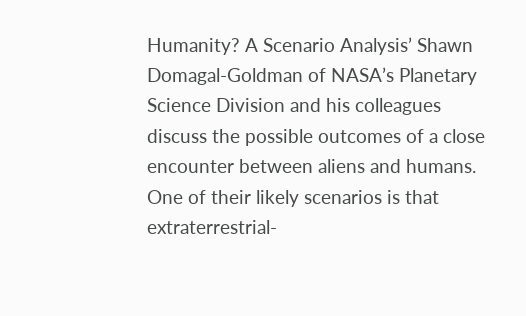Humanity? A Scenario Analysis’ Shawn Domagal-Goldman of NASA’s Planetary Science Division and his colleagues discuss the possible outcomes of a close encounter between aliens and humans.  One of their likely scenarios is that extraterrestrial-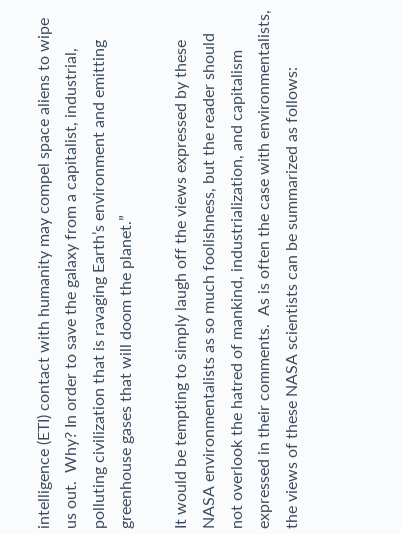intelligence (ETI) contact with humanity may compel space aliens to wipe us out.  Why? In order to save the galaxy from a capitalist, industrial, polluting civilization that is ravaging Earth’s environment and emitting greenhouse gases that will doom the planet.”

It would be tempting to simply laugh off the views expressed by these NASA environmentalists as so much foolishness, but the reader should not overlook the hatred of mankind, industrialization, and capitalism expressed in their comments.  As is often the case with environmentalists, the views of these NASA scientists can be summarized as follows: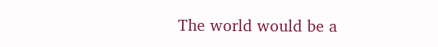The world would be a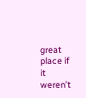great place if it weren’t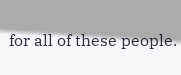for all of these people.